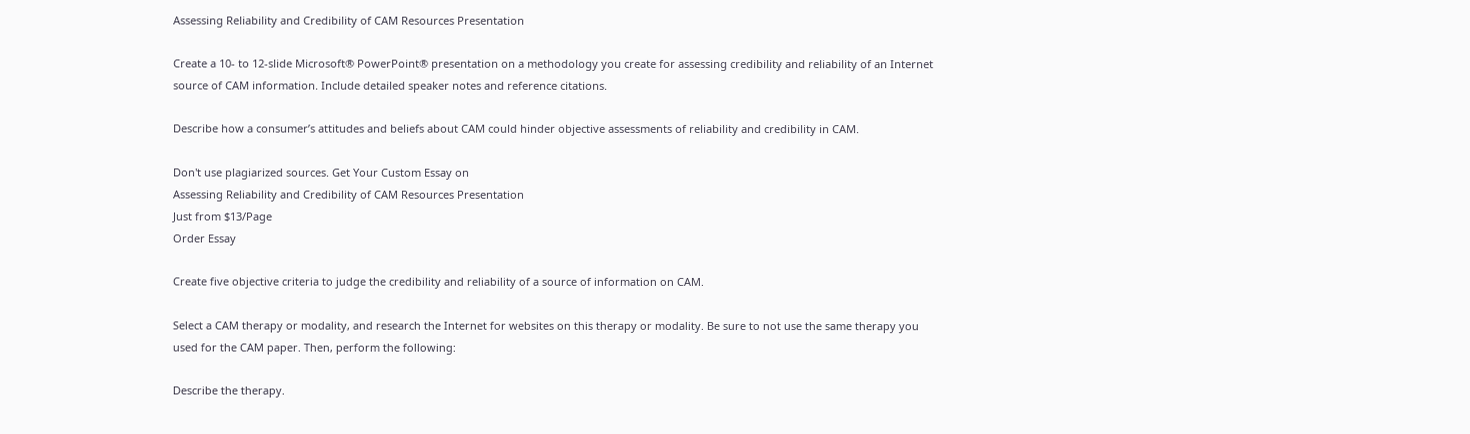Assessing Reliability and Credibility of CAM Resources Presentation

Create a 10- to 12-slide Microsoft® PowerPoint® presentation on a methodology you create for assessing credibility and reliability of an Internet source of CAM information. Include detailed speaker notes and reference citations.

Describe how a consumer’s attitudes and beliefs about CAM could hinder objective assessments of reliability and credibility in CAM.

Don't use plagiarized sources. Get Your Custom Essay on
Assessing Reliability and Credibility of CAM Resources Presentation
Just from $13/Page
Order Essay

Create five objective criteria to judge the credibility and reliability of a source of information on CAM.

Select a CAM therapy or modality, and research the Internet for websites on this therapy or modality. Be sure to not use the same therapy you used for the CAM paper. Then, perform the following:

Describe the therapy.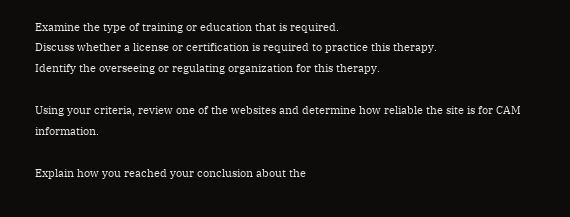Examine the type of training or education that is required.
Discuss whether a license or certification is required to practice this therapy.
Identify the overseeing or regulating organization for this therapy.

Using your criteria, review one of the websites and determine how reliable the site is for CAM information.

Explain how you reached your conclusion about the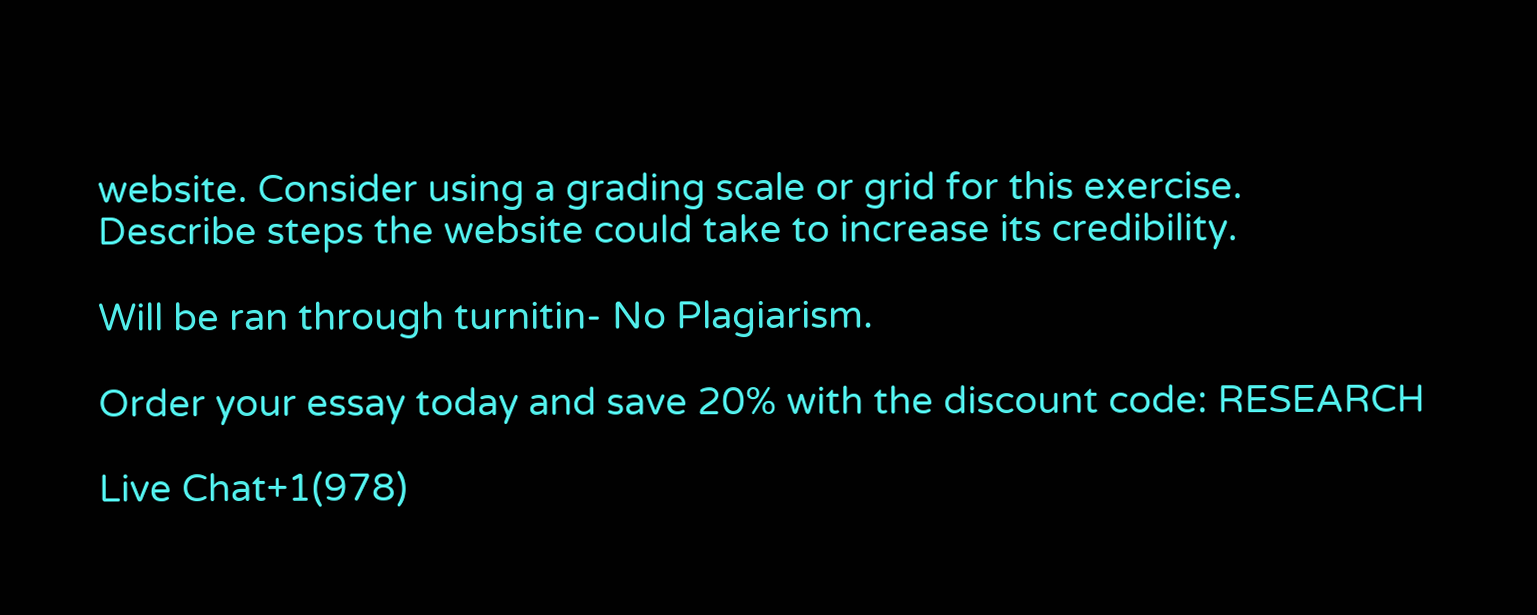website. Consider using a grading scale or grid for this exercise.
Describe steps the website could take to increase its credibility.

Will be ran through turnitin- No Plagiarism.

Order your essay today and save 20% with the discount code: RESEARCH

Live Chat+1(978)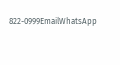822-0999EmailWhatsApp